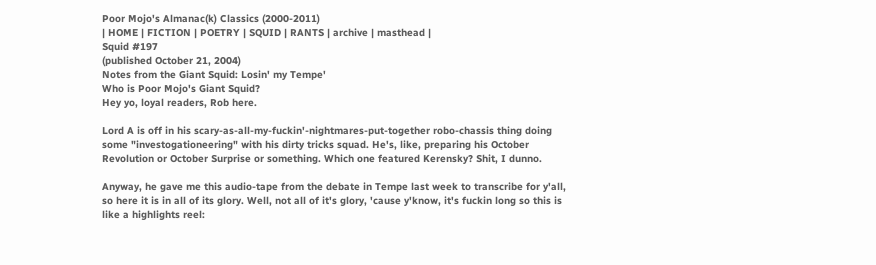Poor Mojo's Almanac(k) Classics (2000-2011)
| HOME | FICTION | POETRY | SQUID | RANTS | archive | masthead |
Squid #197
(published October 21, 2004)
Notes from the Giant Squid: Losin' my Tempe'
Who is Poor Mojo's Giant Squid?
Hey yo, loyal readers, Rob here.

Lord A is off in his scary-as-all-my-fuckin'-nightmares-put-together robo-chassis thing doing some "investogationeering" with his dirty tricks squad. He's, like, preparing his October Revolution or October Surprise or something. Which one featured Kerensky? Shit, I dunno.

Anyway, he gave me this audio-tape from the debate in Tempe last week to transcribe for y'all, so here it is in all of its glory. Well, not all of it's glory, 'cause y'know, it's fuckin long so this is like a highlights reel: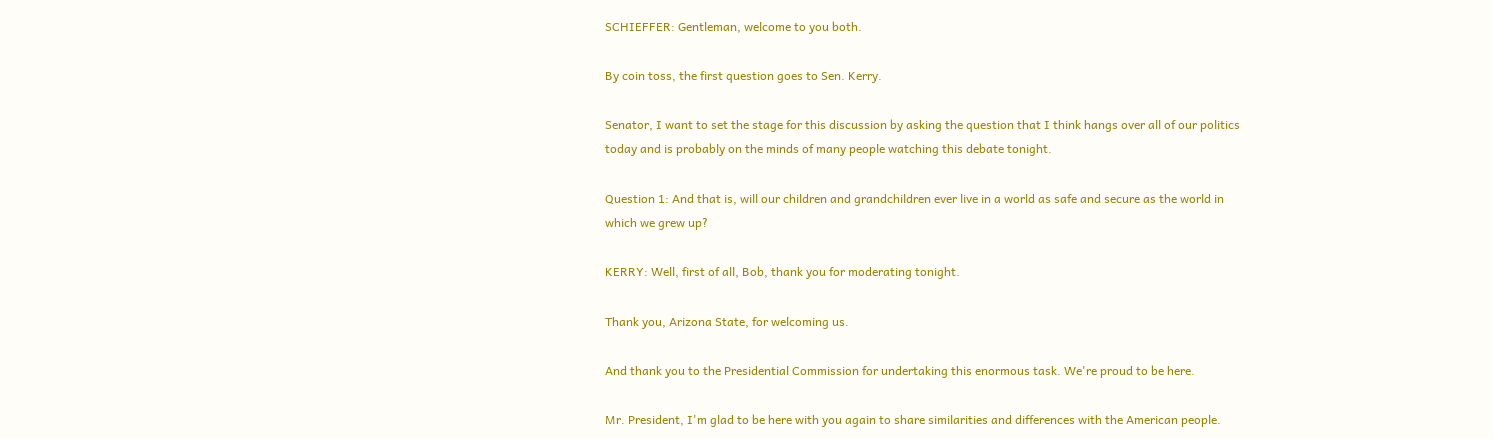SCHIEFFER: Gentleman, welcome to you both.

By coin toss, the first question goes to Sen. Kerry.

Senator, I want to set the stage for this discussion by asking the question that I think hangs over all of our politics today and is probably on the minds of many people watching this debate tonight.

Question 1: And that is, will our children and grandchildren ever live in a world as safe and secure as the world in which we grew up?

KERRY: Well, first of all, Bob, thank you for moderating tonight.

Thank you, Arizona State, for welcoming us.

And thank you to the Presidential Commission for undertaking this enormous task. We're proud to be here.

Mr. President, I'm glad to be here with you again to share similarities and differences with the American people.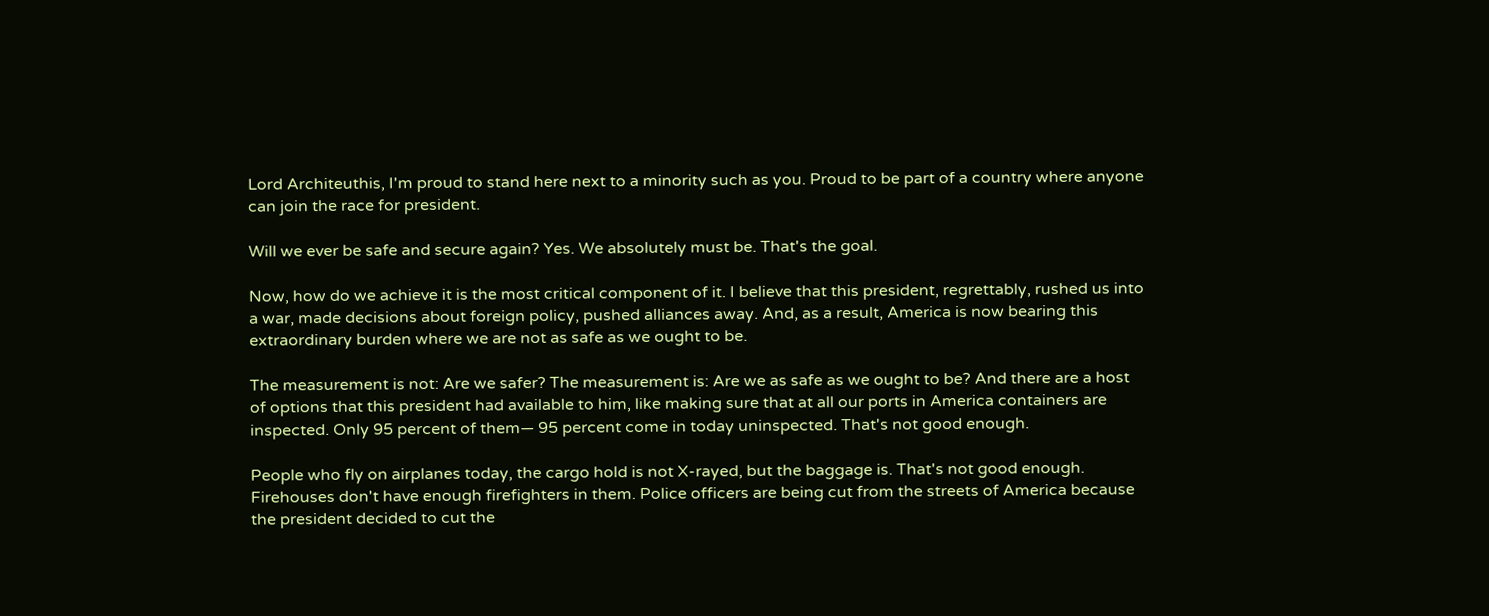Lord Architeuthis, I'm proud to stand here next to a minority such as you. Proud to be part of a country where anyone can join the race for president.

Will we ever be safe and secure again? Yes. We absolutely must be. That's the goal.

Now, how do we achieve it is the most critical component of it. I believe that this president, regrettably, rushed us into a war, made decisions about foreign policy, pushed alliances away. And, as a result, America is now bearing this extraordinary burden where we are not as safe as we ought to be.

The measurement is not: Are we safer? The measurement is: Are we as safe as we ought to be? And there are a host of options that this president had available to him, like making sure that at all our ports in America containers are inspected. Only 95 percent of them— 95 percent come in today uninspected. That's not good enough.

People who fly on airplanes today, the cargo hold is not X-rayed, but the baggage is. That's not good enough. Firehouses don't have enough firefighters in them. Police officers are being cut from the streets of America because the president decided to cut the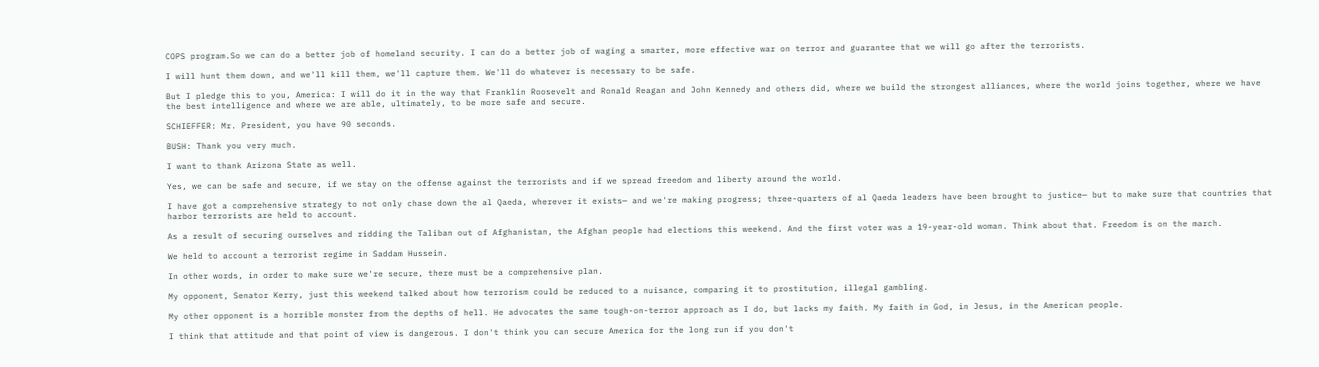COPS program.So we can do a better job of homeland security. I can do a better job of waging a smarter, more effective war on terror and guarantee that we will go after the terrorists.

I will hunt them down, and we'll kill them, we'll capture them. We'll do whatever is necessary to be safe.

But I pledge this to you, America: I will do it in the way that Franklin Roosevelt and Ronald Reagan and John Kennedy and others did, where we build the strongest alliances, where the world joins together, where we have the best intelligence and where we are able, ultimately, to be more safe and secure.

SCHIEFFER: Mr. President, you have 90 seconds.

BUSH: Thank you very much.

I want to thank Arizona State as well.

Yes, we can be safe and secure, if we stay on the offense against the terrorists and if we spread freedom and liberty around the world.

I have got a comprehensive strategy to not only chase down the al Qaeda, wherever it exists— and we're making progress; three-quarters of al Qaeda leaders have been brought to justice— but to make sure that countries that harbor terrorists are held to account.

As a result of securing ourselves and ridding the Taliban out of Afghanistan, the Afghan people had elections this weekend. And the first voter was a 19-year-old woman. Think about that. Freedom is on the march.

We held to account a terrorist regime in Saddam Hussein.

In other words, in order to make sure we're secure, there must be a comprehensive plan.

My opponent, Senator Kerry, just this weekend talked about how terrorism could be reduced to a nuisance, comparing it to prostitution, illegal gambling.

My other opponent is a horrible monster from the depths of hell. He advocates the same tough-on-terror approach as I do, but lacks my faith. My faith in God, in Jesus, in the American people.

I think that attitude and that point of view is dangerous. I don't think you can secure America for the long run if you don't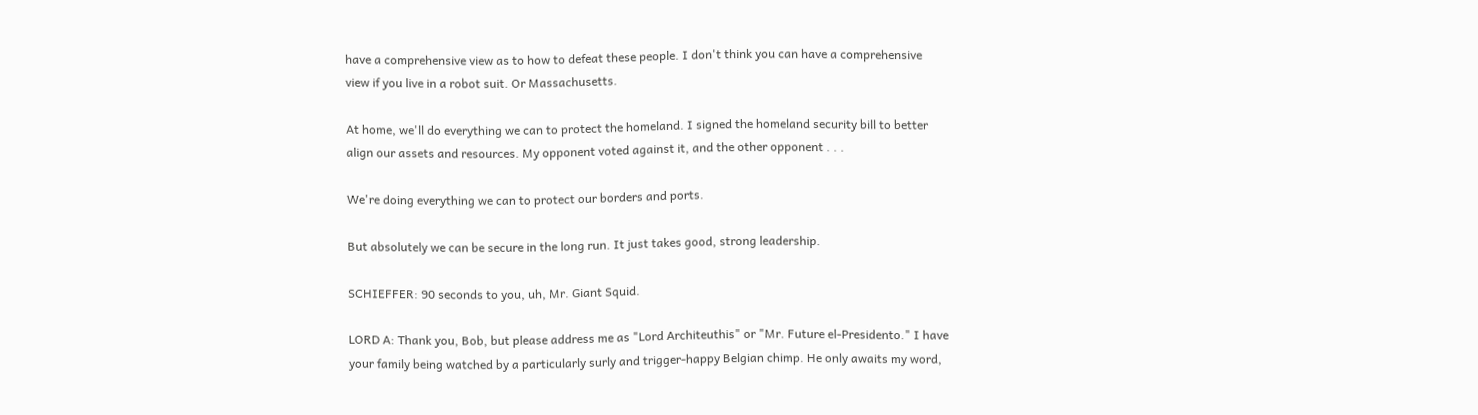have a comprehensive view as to how to defeat these people. I don't think you can have a comprehensive view if you live in a robot suit. Or Massachusetts.

At home, we'll do everything we can to protect the homeland. I signed the homeland security bill to better align our assets and resources. My opponent voted against it, and the other opponent . . .

We're doing everything we can to protect our borders and ports.

But absolutely we can be secure in the long run. It just takes good, strong leadership.

SCHIEFFER: 90 seconds to you, uh, Mr. Giant Squid.

LORD A: Thank you, Bob, but please address me as "Lord Architeuthis" or "Mr. Future el-Presidento." I have your family being watched by a particularly surly and trigger-happy Belgian chimp. He only awaits my word,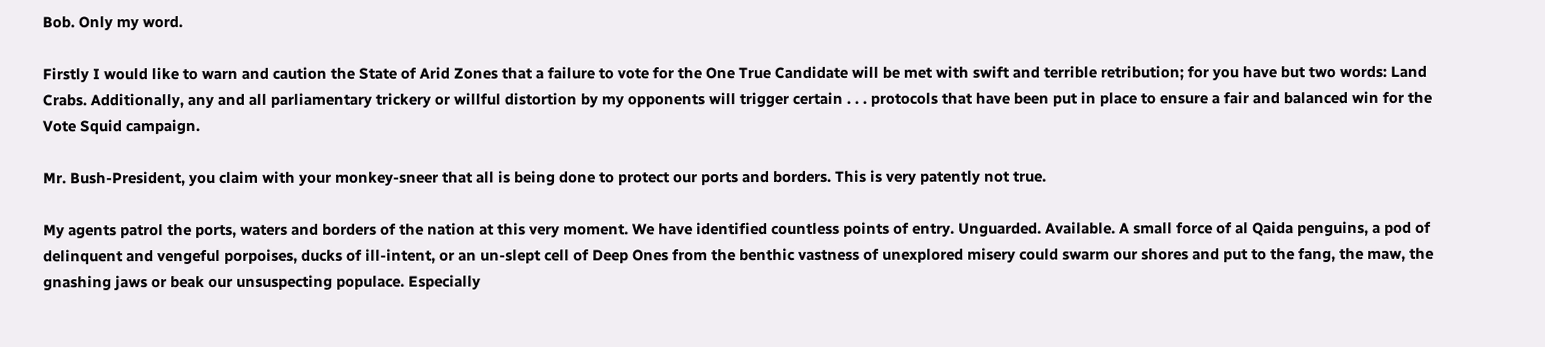Bob. Only my word.

Firstly I would like to warn and caution the State of Arid Zones that a failure to vote for the One True Candidate will be met with swift and terrible retribution; for you have but two words: Land Crabs. Additionally, any and all parliamentary trickery or willful distortion by my opponents will trigger certain . . . protocols that have been put in place to ensure a fair and balanced win for the Vote Squid campaign.

Mr. Bush-President, you claim with your monkey-sneer that all is being done to protect our ports and borders. This is very patently not true.

My agents patrol the ports, waters and borders of the nation at this very moment. We have identified countless points of entry. Unguarded. Available. A small force of al Qaida penguins, a pod of delinquent and vengeful porpoises, ducks of ill-intent, or an un-slept cell of Deep Ones from the benthic vastness of unexplored misery could swarm our shores and put to the fang, the maw, the gnashing jaws or beak our unsuspecting populace. Especially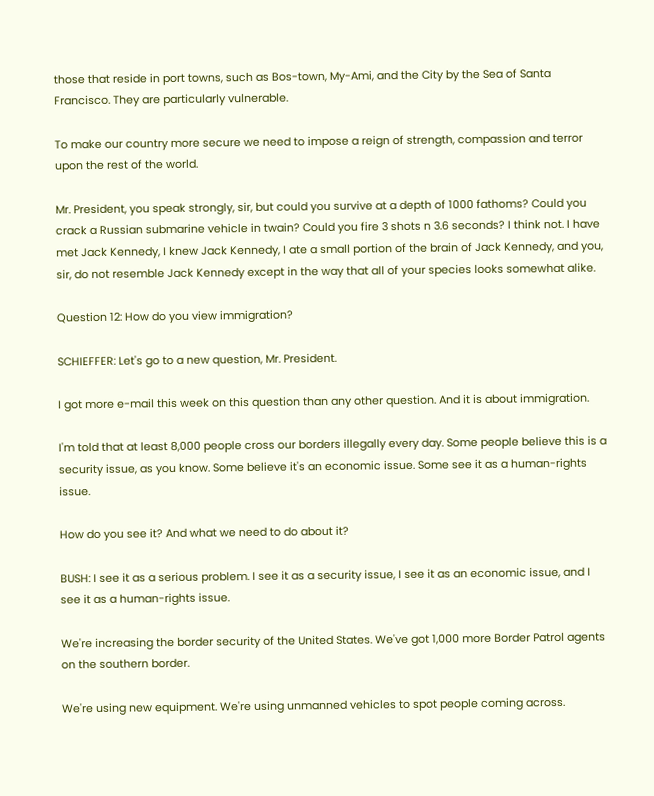those that reside in port towns, such as Bos-town, My-Ami, and the City by the Sea of Santa Francisco. They are particularly vulnerable.

To make our country more secure we need to impose a reign of strength, compassion and terror upon the rest of the world.

Mr. President, you speak strongly, sir, but could you survive at a depth of 1000 fathoms? Could you crack a Russian submarine vehicle in twain? Could you fire 3 shots n 3.6 seconds? I think not. I have met Jack Kennedy, I knew Jack Kennedy, I ate a small portion of the brain of Jack Kennedy, and you, sir, do not resemble Jack Kennedy except in the way that all of your species looks somewhat alike.

Question 12: How do you view immigration?

SCHIEFFER: Let's go to a new question, Mr. President.

I got more e-mail this week on this question than any other question. And it is about immigration.

I'm told that at least 8,000 people cross our borders illegally every day. Some people believe this is a security issue, as you know. Some believe it's an economic issue. Some see it as a human-rights issue.

How do you see it? And what we need to do about it?

BUSH: I see it as a serious problem. I see it as a security issue, I see it as an economic issue, and I see it as a human-rights issue.

We're increasing the border security of the United States. We've got 1,000 more Border Patrol agents on the southern border.

We're using new equipment. We're using unmanned vehicles to spot people coming across.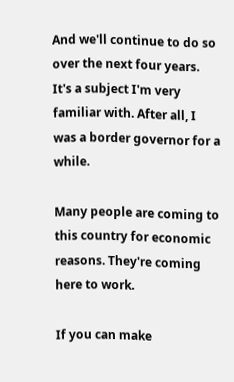And we'll continue to do so over the next four years. It's a subject I'm very familiar with. After all, I was a border governor for a while.

Many people are coming to this country for economic reasons. They're coming here to work.

If you can make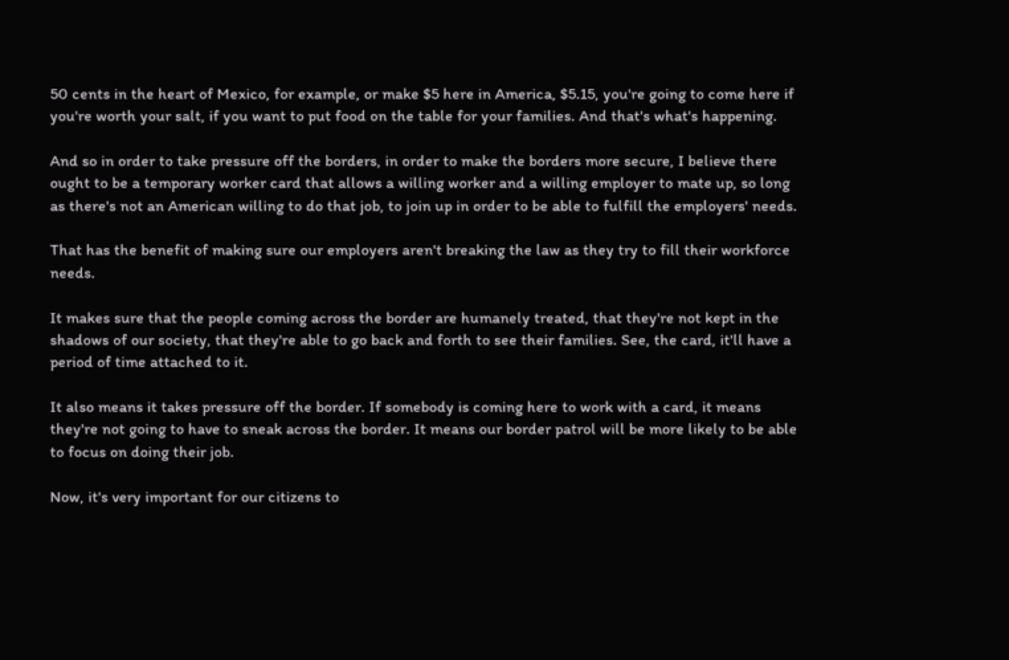50 cents in the heart of Mexico, for example, or make $5 here in America, $5.15, you're going to come here if you're worth your salt, if you want to put food on the table for your families. And that's what's happening.

And so in order to take pressure off the borders, in order to make the borders more secure, I believe there ought to be a temporary worker card that allows a willing worker and a willing employer to mate up, so long as there's not an American willing to do that job, to join up in order to be able to fulfill the employers' needs.

That has the benefit of making sure our employers aren't breaking the law as they try to fill their workforce needs.

It makes sure that the people coming across the border are humanely treated, that they're not kept in the shadows of our society, that they're able to go back and forth to see their families. See, the card, it'll have a period of time attached to it.

It also means it takes pressure off the border. If somebody is coming here to work with a card, it means they're not going to have to sneak across the border. It means our border patrol will be more likely to be able to focus on doing their job.

Now, it's very important for our citizens to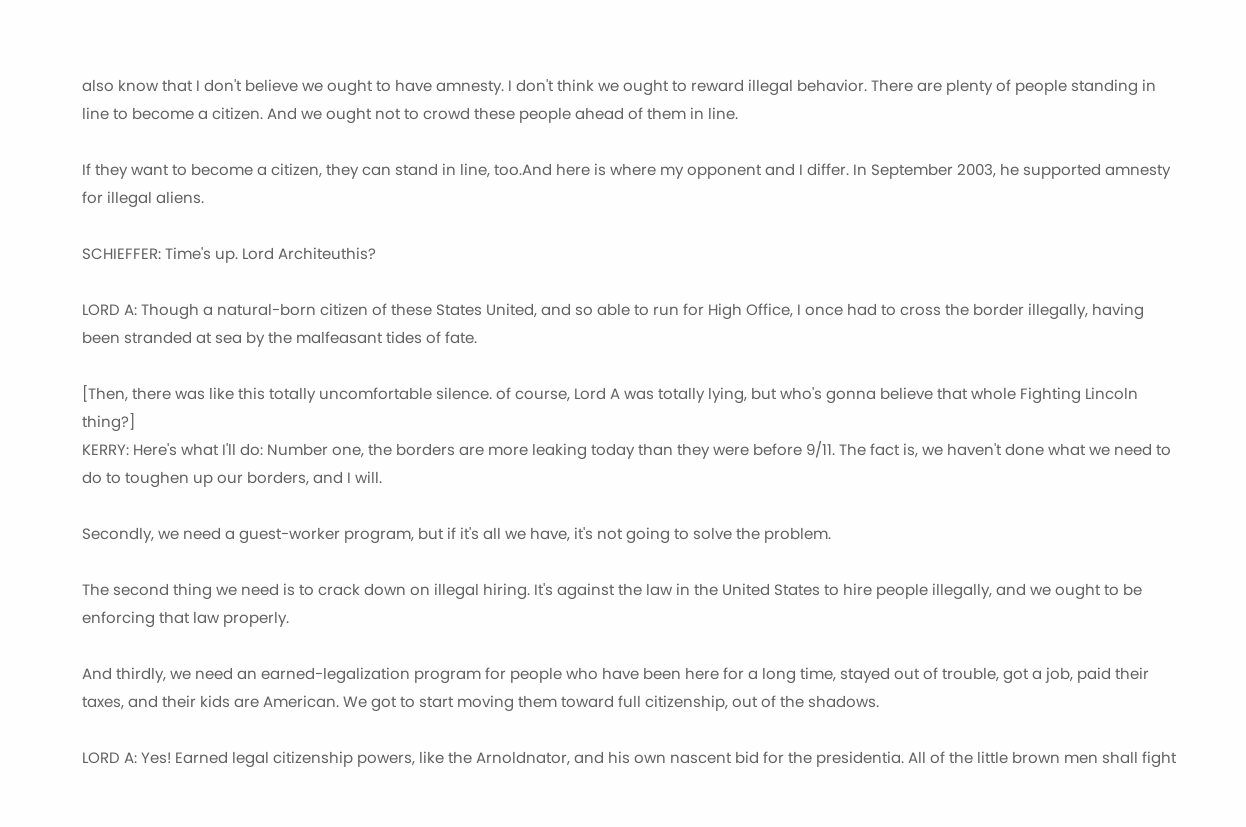also know that I don't believe we ought to have amnesty. I don't think we ought to reward illegal behavior. There are plenty of people standing in line to become a citizen. And we ought not to crowd these people ahead of them in line.

If they want to become a citizen, they can stand in line, too.And here is where my opponent and I differ. In September 2003, he supported amnesty for illegal aliens.

SCHIEFFER: Time's up. Lord Architeuthis?

LORD A: Though a natural-born citizen of these States United, and so able to run for High Office, I once had to cross the border illegally, having been stranded at sea by the malfeasant tides of fate.

[Then, there was like this totally uncomfortable silence. of course, Lord A was totally lying, but who's gonna believe that whole Fighting Lincoln thing?]
KERRY: Here's what I'll do: Number one, the borders are more leaking today than they were before 9/11. The fact is, we haven't done what we need to do to toughen up our borders, and I will.

Secondly, we need a guest-worker program, but if it's all we have, it's not going to solve the problem.

The second thing we need is to crack down on illegal hiring. It's against the law in the United States to hire people illegally, and we ought to be enforcing that law properly.

And thirdly, we need an earned-legalization program for people who have been here for a long time, stayed out of trouble, got a job, paid their taxes, and their kids are American. We got to start moving them toward full citizenship, out of the shadows.

LORD A: Yes! Earned legal citizenship powers, like the Arnoldnator, and his own nascent bid for the presidentia. All of the little brown men shall fight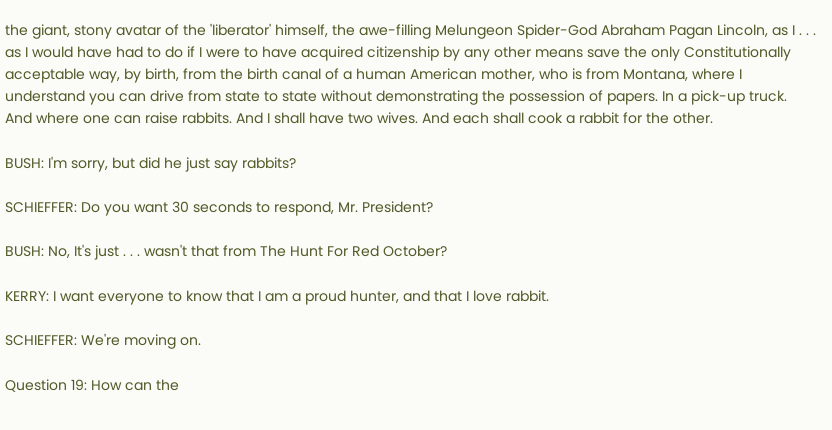the giant, stony avatar of the 'liberator' himself, the awe-filling Melungeon Spider-God Abraham Pagan Lincoln, as I . . . as I would have had to do if I were to have acquired citizenship by any other means save the only Constitutionally acceptable way, by birth, from the birth canal of a human American mother, who is from Montana, where I understand you can drive from state to state without demonstrating the possession of papers. In a pick-up truck. And where one can raise rabbits. And I shall have two wives. And each shall cook a rabbit for the other.

BUSH: I'm sorry, but did he just say rabbits?

SCHIEFFER: Do you want 30 seconds to respond, Mr. President?

BUSH: No, It's just . . . wasn't that from The Hunt For Red October?

KERRY: I want everyone to know that I am a proud hunter, and that I love rabbit.

SCHIEFFER: We're moving on.

Question 19: How can the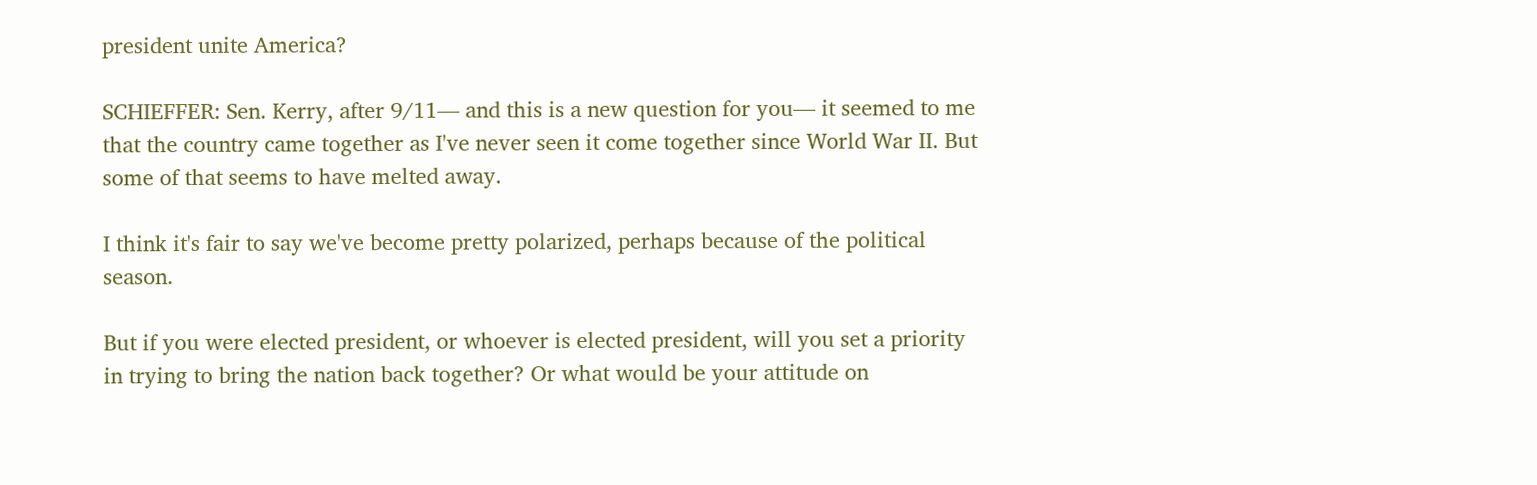president unite America?

SCHIEFFER: Sen. Kerry, after 9/11— and this is a new question for you— it seemed to me that the country came together as I've never seen it come together since World War II. But some of that seems to have melted away.

I think it's fair to say we've become pretty polarized, perhaps because of the political season.

But if you were elected president, or whoever is elected president, will you set a priority in trying to bring the nation back together? Or what would be your attitude on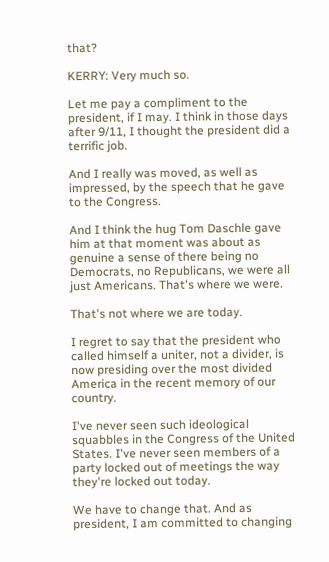that?

KERRY: Very much so.

Let me pay a compliment to the president, if I may. I think in those days after 9/11, I thought the president did a terrific job.

And I really was moved, as well as impressed, by the speech that he gave to the Congress.

And I think the hug Tom Daschle gave him at that moment was about as genuine a sense of there being no Democrats, no Republicans, we were all just Americans. That's where we were.

That's not where we are today.

I regret to say that the president who called himself a uniter, not a divider, is now presiding over the most divided America in the recent memory of our country.

I've never seen such ideological squabbles in the Congress of the United States. I've never seen members of a party locked out of meetings the way they're locked out today.

We have to change that. And as president, I am committed to changing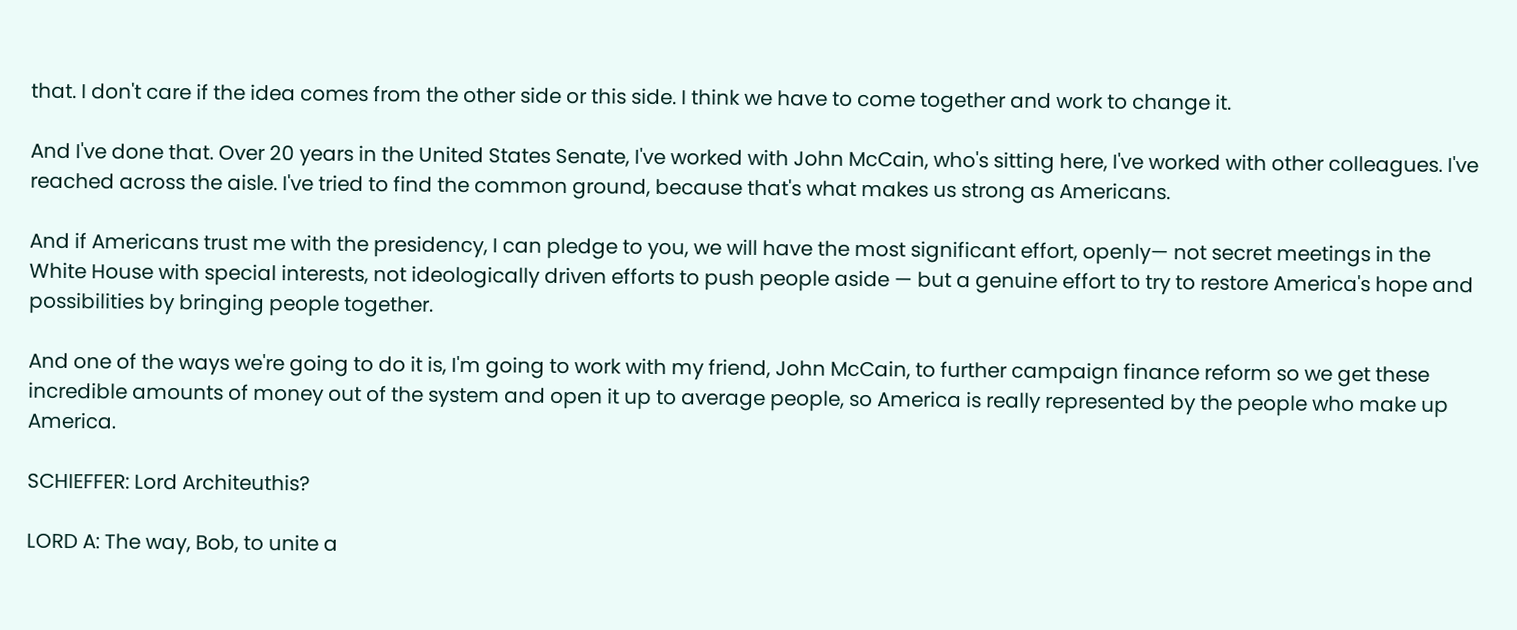that. I don't care if the idea comes from the other side or this side. I think we have to come together and work to change it.

And I've done that. Over 20 years in the United States Senate, I've worked with John McCain, who's sitting here, I've worked with other colleagues. I've reached across the aisle. I've tried to find the common ground, because that's what makes us strong as Americans.

And if Americans trust me with the presidency, I can pledge to you, we will have the most significant effort, openly— not secret meetings in the White House with special interests, not ideologically driven efforts to push people aside — but a genuine effort to try to restore America's hope and possibilities by bringing people together.

And one of the ways we're going to do it is, I'm going to work with my friend, John McCain, to further campaign finance reform so we get these incredible amounts of money out of the system and open it up to average people, so America is really represented by the people who make up America.

SCHIEFFER: Lord Architeuthis?

LORD A: The way, Bob, to unite a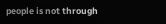people is not through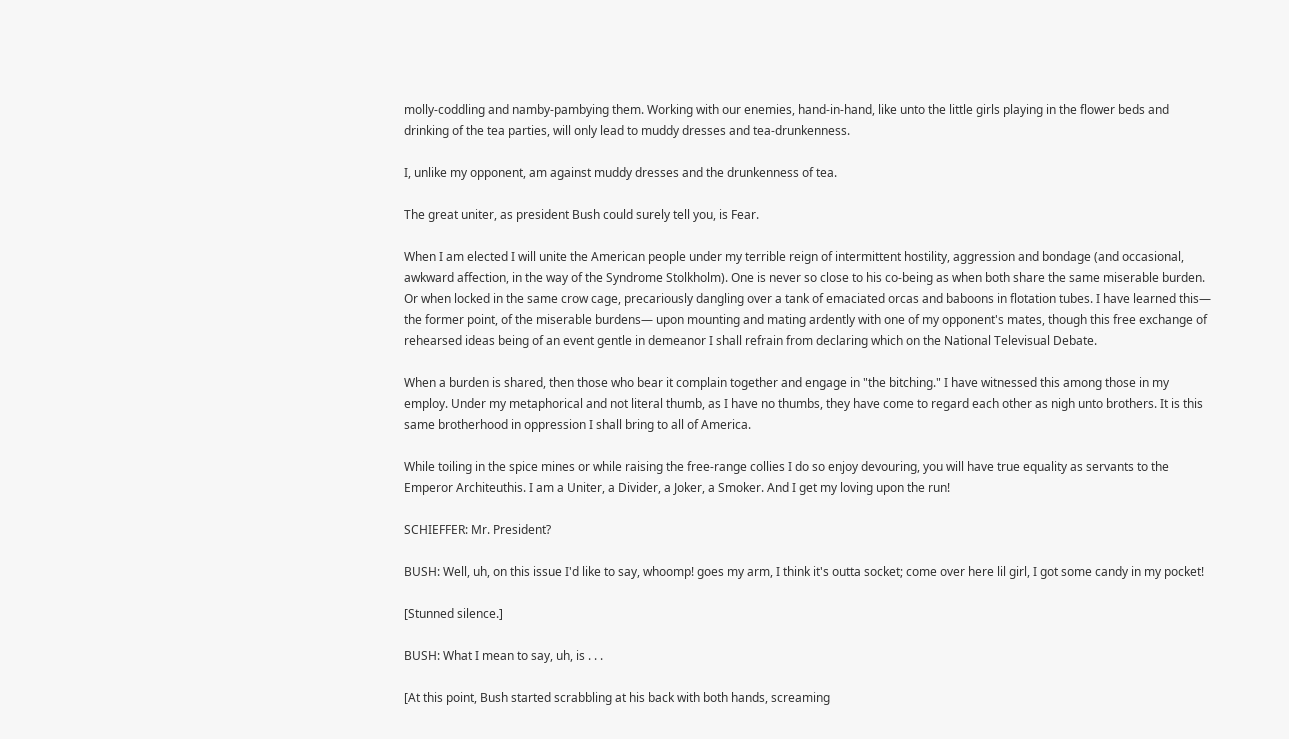molly-coddling and namby-pambying them. Working with our enemies, hand-in-hand, like unto the little girls playing in the flower beds and drinking of the tea parties, will only lead to muddy dresses and tea-drunkenness.

I, unlike my opponent, am against muddy dresses and the drunkenness of tea.

The great uniter, as president Bush could surely tell you, is Fear.

When I am elected I will unite the American people under my terrible reign of intermittent hostility, aggression and bondage (and occasional, awkward affection, in the way of the Syndrome Stolkholm). One is never so close to his co-being as when both share the same miserable burden. Or when locked in the same crow cage, precariously dangling over a tank of emaciated orcas and baboons in flotation tubes. I have learned this— the former point, of the miserable burdens— upon mounting and mating ardently with one of my opponent's mates, though this free exchange of rehearsed ideas being of an event gentle in demeanor I shall refrain from declaring which on the National Televisual Debate.

When a burden is shared, then those who bear it complain together and engage in "the bitching." I have witnessed this among those in my employ. Under my metaphorical and not literal thumb, as I have no thumbs, they have come to regard each other as nigh unto brothers. It is this same brotherhood in oppression I shall bring to all of America.

While toiling in the spice mines or while raising the free-range collies I do so enjoy devouring, you will have true equality as servants to the Emperor Architeuthis. I am a Uniter, a Divider, a Joker, a Smoker. And I get my loving upon the run!

SCHIEFFER: Mr. President?

BUSH: Well, uh, on this issue I'd like to say, whoomp! goes my arm, I think it's outta socket; come over here lil girl, I got some candy in my pocket!

[Stunned silence.]

BUSH: What I mean to say, uh, is . . .

[At this point, Bush started scrabbling at his back with both hands, screaming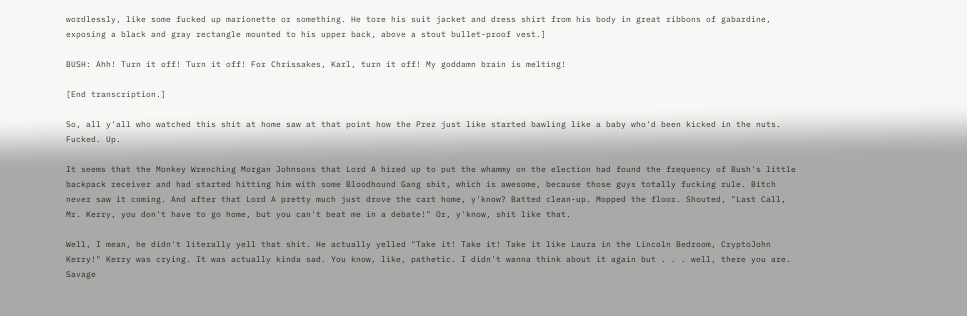wordlessly, like some fucked up marionette or something. He tore his suit jacket and dress shirt from his body in great ribbons of gabardine, exposing a black and gray rectangle mounted to his upper back, above a stout bullet-proof vest.]

BUSH: Ahh! Turn it off! Turn it off! For Chrissakes, Karl, turn it off! My goddamn brain is melting!

[End transcription.]

So, all y'all who watched this shit at home saw at that point how the Prez just like started bawling like a baby who'd been kicked in the nuts. Fucked. Up.

It seems that the Monkey Wrenching Morgan Johnsons that Lord A hired up to put the whammy on the election had found the frequency of Bush's little backpack receiver and had started hitting him with some Bloodhound Gang shit, which is awesome, because those guys totally fucking rule. Bitch never saw it coming. And after that Lord A pretty much just drove the cart home, y'know? Batted clean-up. Mopped the floor. Shouted, "Last Call, Mr. Kerry, you don't have to go home, but you can't beat me in a debate!" Or, y'know, shit like that.

Well, I mean, he didn't literally yell that shit. He actually yelled "Take it! Take it! Take it like Laura in the Lincoln Bedroom, CryptoJohn Kerry!" Kerry was crying. It was actually kinda sad. You know, like, pathetic. I didn't wanna think about it again but . . . well, there you are. Savage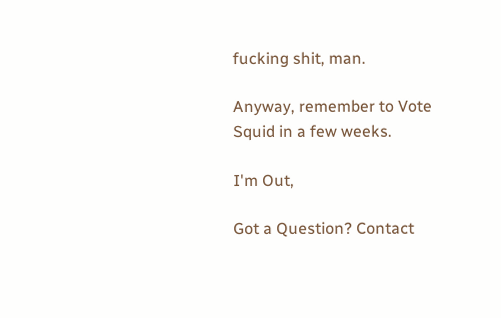fucking shit, man.

Anyway, remember to Vote Squid in a few weeks.

I'm Out,

Got a Question? Contact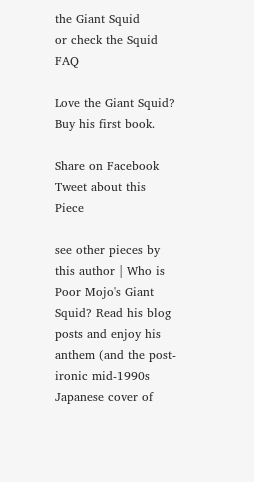the Giant Squid
or check the Squid FAQ

Love the Giant Squid? Buy his first book.

Share on Facebook
Tweet about this Piece

see other pieces by this author | Who is Poor Mojo's Giant Squid? Read his blog posts and enjoy his anthem (and the post-ironic mid-1990s Japanese cover of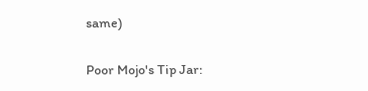same)

Poor Mojo's Tip Jar: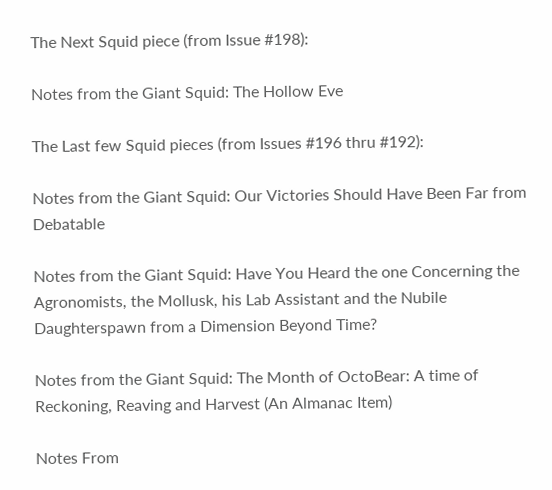The Next Squid piece (from Issue #198):

Notes from the Giant Squid: The Hollow Eve

The Last few Squid pieces (from Issues #196 thru #192):

Notes from the Giant Squid: Our Victories Should Have Been Far from Debatable

Notes from the Giant Squid: Have You Heard the one Concerning the Agronomists, the Mollusk, his Lab Assistant and the Nubile Daughterspawn from a Dimension Beyond Time?

Notes from the Giant Squid: The Month of OctoBear: A time of Reckoning, Reaving and Harvest (An Almanac Item)

Notes From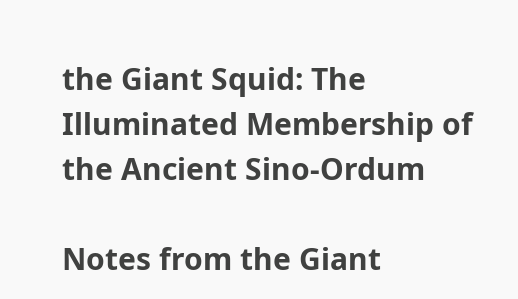the Giant Squid: The Illuminated Membership of the Ancient Sino-Ordum

Notes from the Giant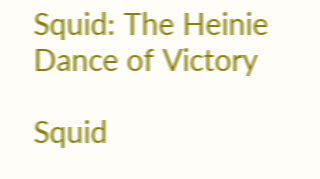Squid: The Heinie Dance of Victory

Squid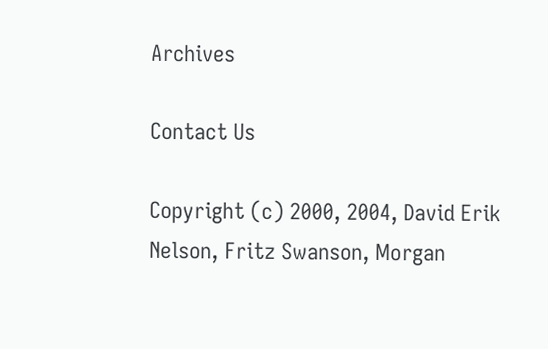Archives

Contact Us

Copyright (c) 2000, 2004, David Erik Nelson, Fritz Swanson, Morgan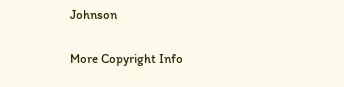Johnson

More Copyright Info